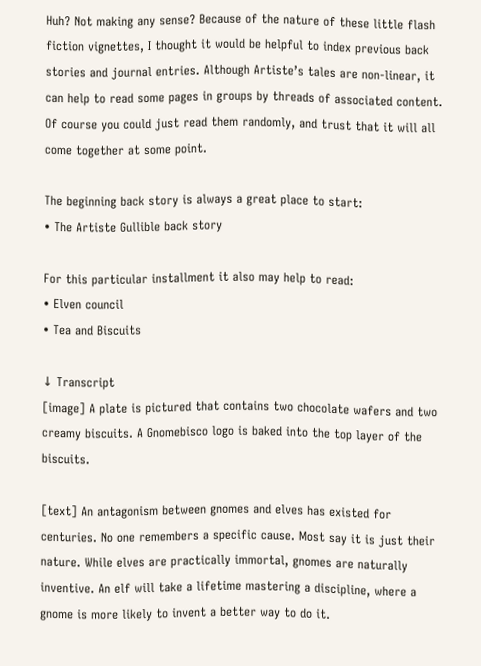Huh? Not making any sense? Because of the nature of these little flash fiction vignettes, I thought it would be helpful to index previous back stories and journal entries. Although Artiste’s tales are non-linear, it can help to read some pages in groups by threads of associated content. Of course you could just read them randomly, and trust that it will all come together at some point.

The beginning back story is always a great place to start:
• The Artiste Gullible back story

For this particular installment it also may help to read:
• Elven council
• Tea and Biscuits

↓ Transcript
[image] A plate is pictured that contains two chocolate wafers and two creamy biscuits. A Gnomebisco logo is baked into the top layer of the biscuits.

[text] An antagonism between gnomes and elves has existed for centuries. No one remembers a specific cause. Most say it is just their nature. While elves are practically immortal, gnomes are naturally inventive. An elf will take a lifetime mastering a discipline, where a gnome is more likely to invent a better way to do it.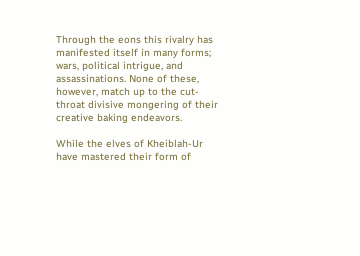Through the eons this rivalry has manifested itself in many forms; wars, political intrigue, and assassinations. None of these, however, match up to the cut-throat divisive mongering of their creative baking endeavors.

While the elves of Kheiblah-Ur have mastered their form of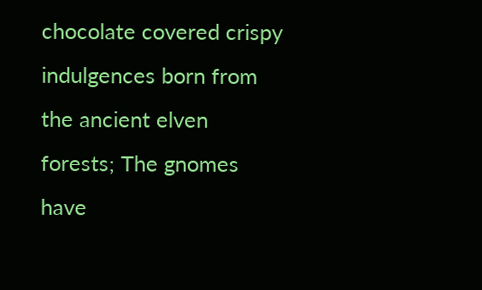chocolate covered crispy indulgences born from the ancient elven forests; The gnomes have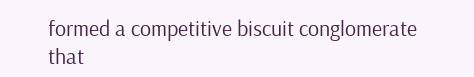formed a competitive biscuit conglomerate that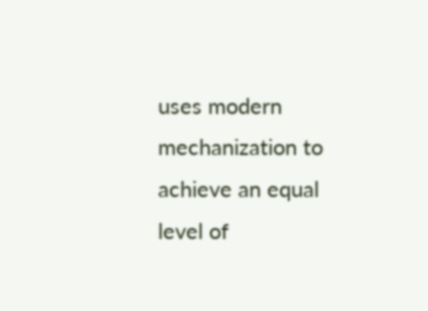uses modern mechanization to achieve an equal level of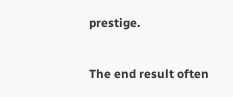prestige.

The end result often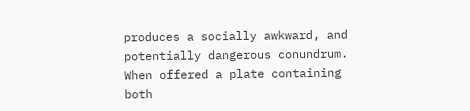produces a socially awkward, and potentially dangerous conundrum. When offered a plate containing both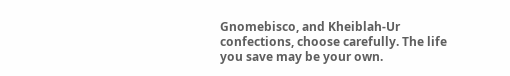Gnomebisco, and Kheiblah-Ur
confections, choose carefully. The life you save may be your own.